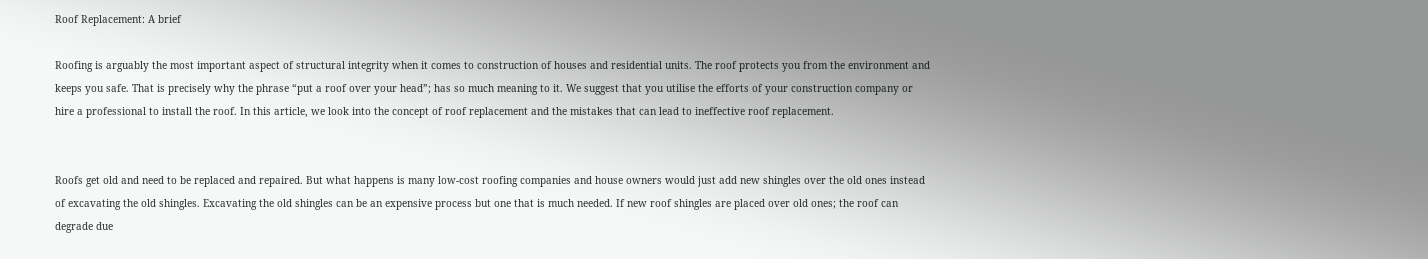Roof Replacement: A brief

Roofing is arguably the most important aspect of structural integrity when it comes to construction of houses and residential units. The roof protects you from the environment and keeps you safe. That is precisely why the phrase “put a roof over your head”; has so much meaning to it. We suggest that you utilise the efforts of your construction company or hire a professional to install the roof. In this article, we look into the concept of roof replacement and the mistakes that can lead to ineffective roof replacement.


Roofs get old and need to be replaced and repaired. But what happens is many low-cost roofing companies and house owners would just add new shingles over the old ones instead of excavating the old shingles. Excavating the old shingles can be an expensive process but one that is much needed. If new roof shingles are placed over old ones; the roof can degrade due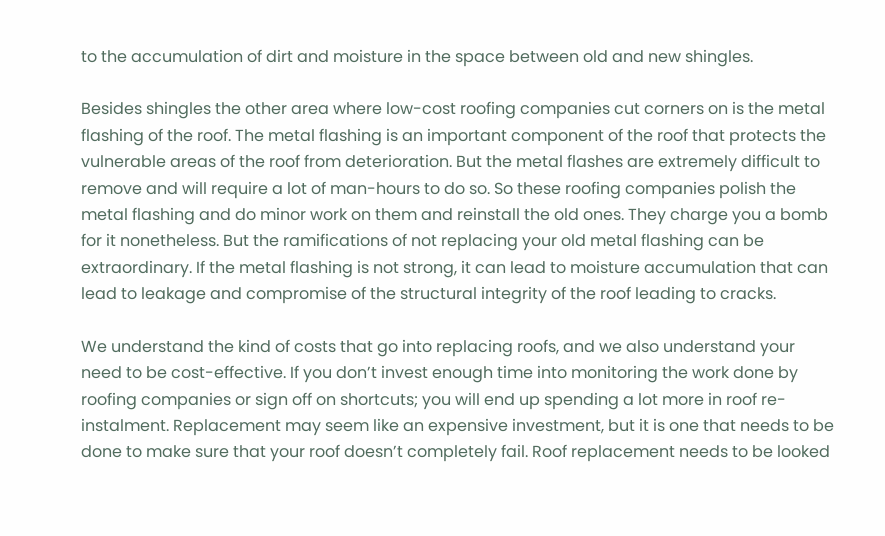to the accumulation of dirt and moisture in the space between old and new shingles.

Besides shingles the other area where low-cost roofing companies cut corners on is the metal flashing of the roof. The metal flashing is an important component of the roof that protects the vulnerable areas of the roof from deterioration. But the metal flashes are extremely difficult to remove and will require a lot of man-hours to do so. So these roofing companies polish the metal flashing and do minor work on them and reinstall the old ones. They charge you a bomb for it nonetheless. But the ramifications of not replacing your old metal flashing can be extraordinary. If the metal flashing is not strong, it can lead to moisture accumulation that can lead to leakage and compromise of the structural integrity of the roof leading to cracks.

We understand the kind of costs that go into replacing roofs, and we also understand your need to be cost-effective. If you don’t invest enough time into monitoring the work done by roofing companies or sign off on shortcuts; you will end up spending a lot more in roof re-instalment. Replacement may seem like an expensive investment, but it is one that needs to be done to make sure that your roof doesn’t completely fail. Roof replacement needs to be looked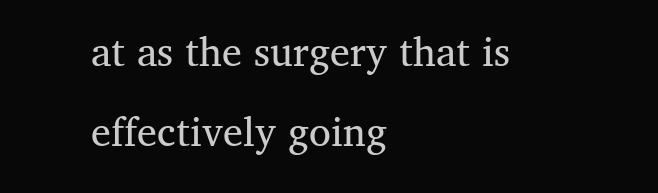at as the surgery that is effectively going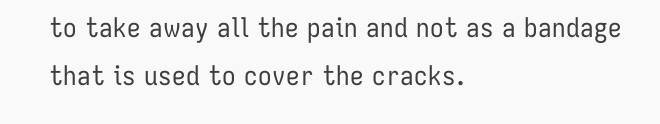to take away all the pain and not as a bandage that is used to cover the cracks.